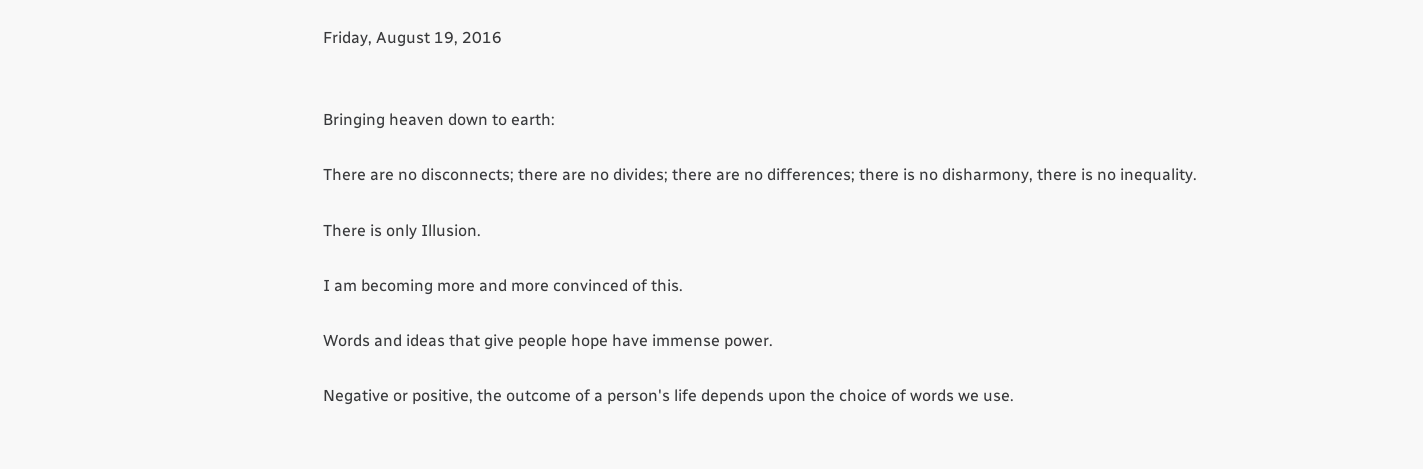Friday, August 19, 2016


Bringing heaven down to earth:

There are no disconnects; there are no divides; there are no differences; there is no disharmony, there is no inequality.

There is only Illusion.

I am becoming more and more convinced of this.

Words and ideas that give people hope have immense power.

Negative or positive, the outcome of a person's life depends upon the choice of words we use.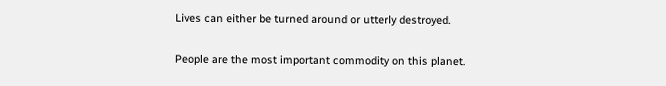Lives can either be turned around or utterly destroyed.

People are the most important commodity on this planet.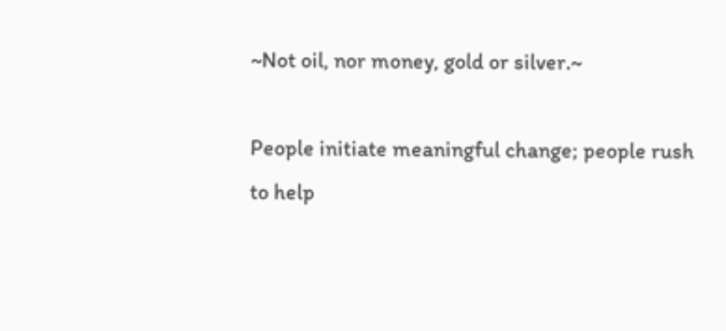~Not oil, nor money, gold or silver.~

People initiate meaningful change; people rush to help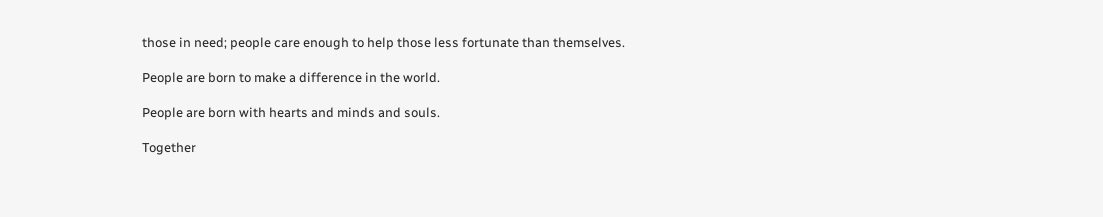those in need; people care enough to help those less fortunate than themselves.

People are born to make a difference in the world.

People are born with hearts and minds and souls.

Together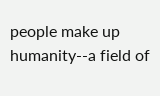people make up humanity--a field of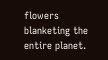flowers blanketing the entire planet.